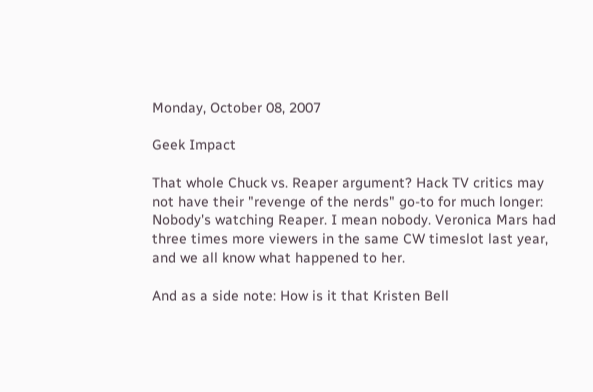Monday, October 08, 2007

Geek Impact

That whole Chuck vs. Reaper argument? Hack TV critics may not have their "revenge of the nerds" go-to for much longer: Nobody's watching Reaper. I mean nobody. Veronica Mars had three times more viewers in the same CW timeslot last year, and we all know what happened to her.

And as a side note: How is it that Kristen Bell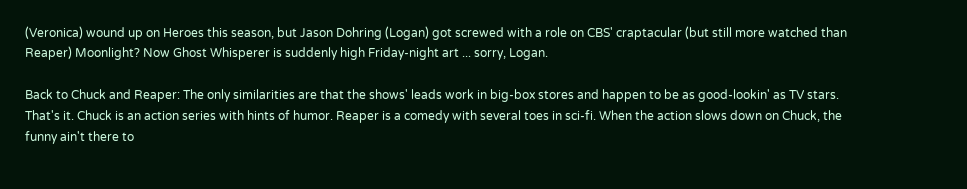(Veronica) wound up on Heroes this season, but Jason Dohring (Logan) got screwed with a role on CBS' craptacular (but still more watched than Reaper) Moonlight? Now Ghost Whisperer is suddenly high Friday-night art ... sorry, Logan.

Back to Chuck and Reaper: The only similarities are that the shows' leads work in big-box stores and happen to be as good-lookin' as TV stars. That's it. Chuck is an action series with hints of humor. Reaper is a comedy with several toes in sci-fi. When the action slows down on Chuck, the funny ain't there to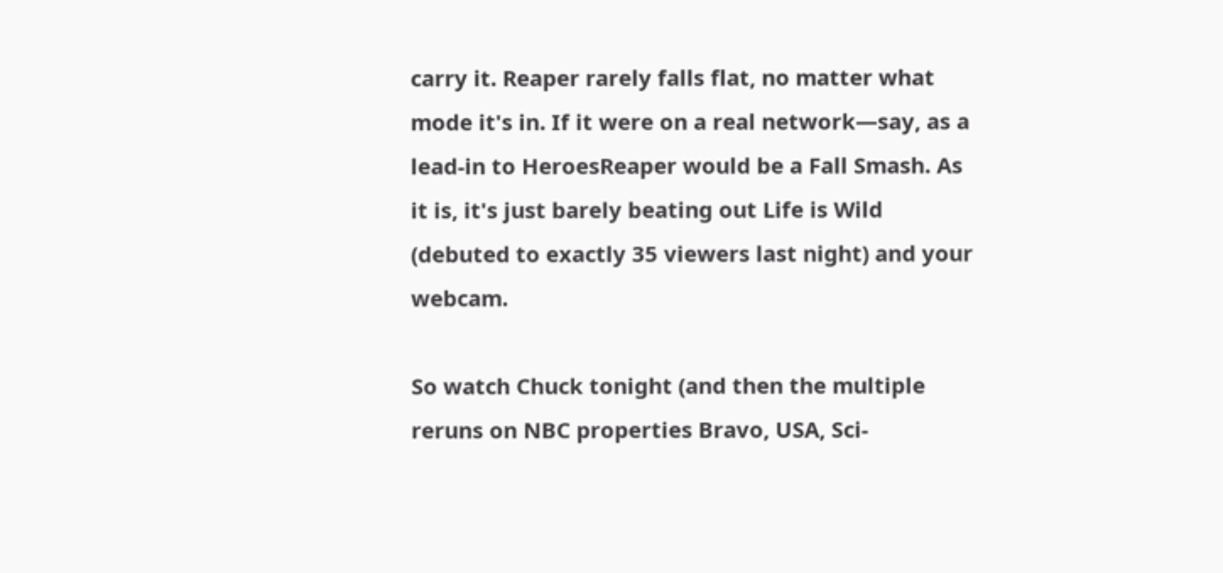carry it. Reaper rarely falls flat, no matter what mode it's in. If it were on a real network—say, as a lead-in to HeroesReaper would be a Fall Smash. As it is, it's just barely beating out Life is Wild (debuted to exactly 35 viewers last night) and your webcam.

So watch Chuck tonight (and then the multiple reruns on NBC properties Bravo, USA, Sci-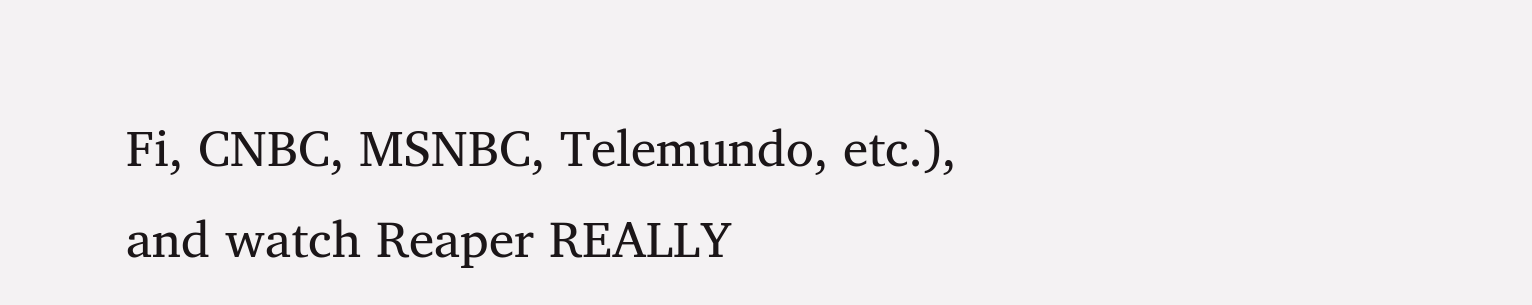Fi, CNBC, MSNBC, Telemundo, etc.), and watch Reaper REALLY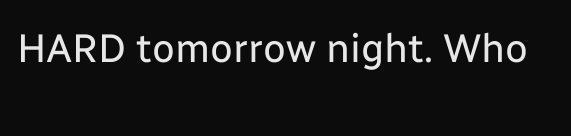HARD tomorrow night. Who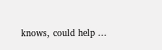knows, could help ...